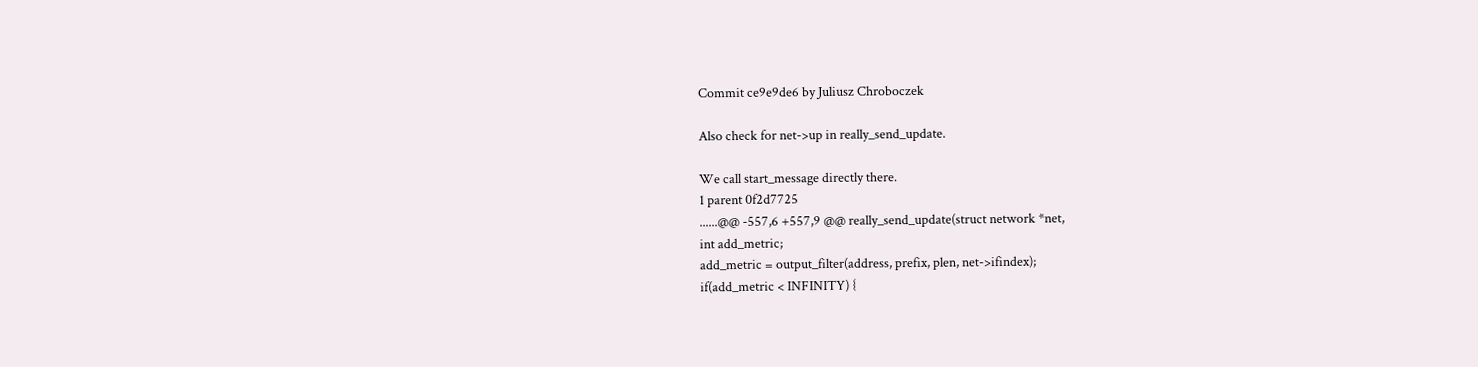Commit ce9e9de6 by Juliusz Chroboczek

Also check for net->up in really_send_update.

We call start_message directly there.
1 parent 0f2d7725
......@@ -557,6 +557,9 @@ really_send_update(struct network *net,
int add_metric;
add_metric = output_filter(address, prefix, plen, net->ifindex);
if(add_metric < INFINITY) {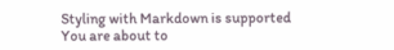Styling with Markdown is supported
You are about to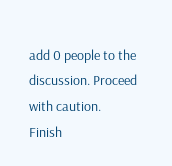add 0 people to the discussion. Proceed with caution.
Finish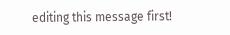editing this message first!